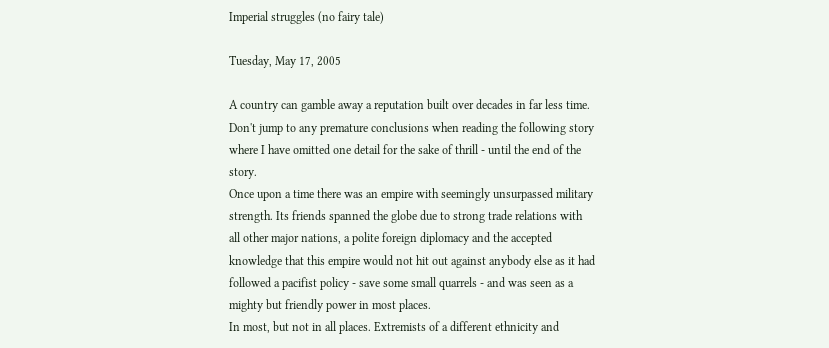Imperial struggles (no fairy tale)

Tuesday, May 17, 2005

A country can gamble away a reputation built over decades in far less time. Don't jump to any premature conclusions when reading the following story where I have omitted one detail for the sake of thrill - until the end of the story.
Once upon a time there was an empire with seemingly unsurpassed military strength. Its friends spanned the globe due to strong trade relations with all other major nations, a polite foreign diplomacy and the accepted knowledge that this empire would not hit out against anybody else as it had followed a pacifist policy - save some small quarrels - and was seen as a mighty but friendly power in most places.
In most, but not in all places. Extremists of a different ethnicity and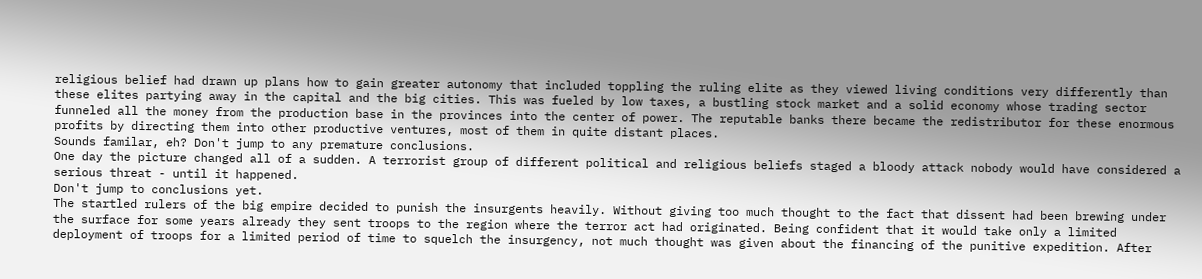religious belief had drawn up plans how to gain greater autonomy that included toppling the ruling elite as they viewed living conditions very differently than these elites partying away in the capital and the big cities. This was fueled by low taxes, a bustling stock market and a solid economy whose trading sector funneled all the money from the production base in the provinces into the center of power. The reputable banks there became the redistributor for these enormous profits by directing them into other productive ventures, most of them in quite distant places.
Sounds familar, eh? Don't jump to any premature conclusions.
One day the picture changed all of a sudden. A terrorist group of different political and religious beliefs staged a bloody attack nobody would have considered a serious threat - until it happened.
Don't jump to conclusions yet.
The startled rulers of the big empire decided to punish the insurgents heavily. Without giving too much thought to the fact that dissent had been brewing under the surface for some years already they sent troops to the region where the terror act had originated. Being confident that it would take only a limited deployment of troops for a limited period of time to squelch the insurgency, not much thought was given about the financing of the punitive expedition. After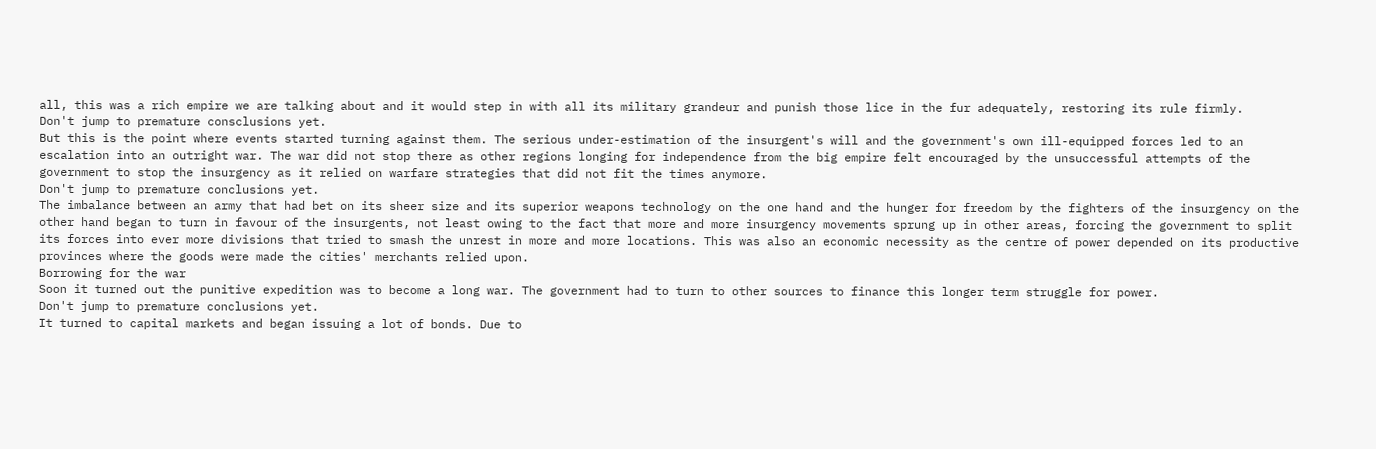all, this was a rich empire we are talking about and it would step in with all its military grandeur and punish those lice in the fur adequately, restoring its rule firmly.
Don't jump to premature consclusions yet.
But this is the point where events started turning against them. The serious under-estimation of the insurgent's will and the government's own ill-equipped forces led to an escalation into an outright war. The war did not stop there as other regions longing for independence from the big empire felt encouraged by the unsuccessful attempts of the government to stop the insurgency as it relied on warfare strategies that did not fit the times anymore.
Don't jump to premature conclusions yet.
The imbalance between an army that had bet on its sheer size and its superior weapons technology on the one hand and the hunger for freedom by the fighters of the insurgency on the other hand began to turn in favour of the insurgents, not least owing to the fact that more and more insurgency movements sprung up in other areas, forcing the government to split its forces into ever more divisions that tried to smash the unrest in more and more locations. This was also an economic necessity as the centre of power depended on its productive provinces where the goods were made the cities' merchants relied upon.
Borrowing for the war
Soon it turned out the punitive expedition was to become a long war. The government had to turn to other sources to finance this longer term struggle for power.
Don't jump to premature conclusions yet.
It turned to capital markets and began issuing a lot of bonds. Due to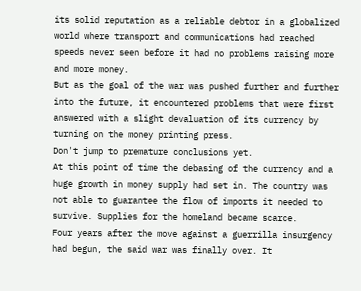its solid reputation as a reliable debtor in a globalized world where transport and communications had reached speeds never seen before it had no problems raising more and more money.
But as the goal of the war was pushed further and further into the future, it encountered problems that were first answered with a slight devaluation of its currency by turning on the money printing press.
Don't jump to premature conclusions yet.
At this point of time the debasing of the currency and a huge growth in money supply had set in. The country was not able to guarantee the flow of imports it needed to survive. Supplies for the homeland became scarce.
Four years after the move against a guerrilla insurgency had begun, the said war was finally over. It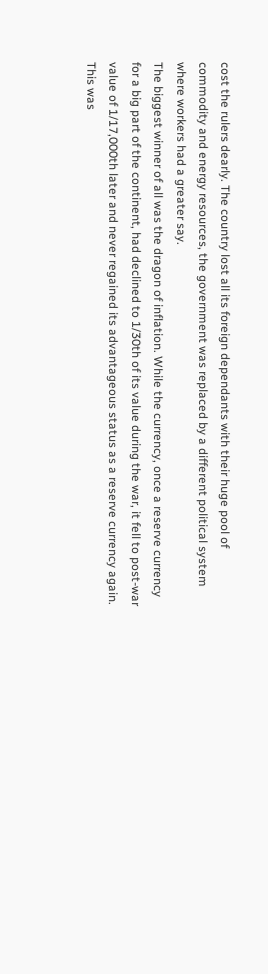cost the rulers dearly. The country lost all its foreign dependants with their huge pool of commodity and energy resources, the government was replaced by a different political system where workers had a greater say.
The biggest winner of all was the dragon of inflation. While the currency, once a reserve currency for a big part of the continent, had declined to 1/30th of its value during the war, it fell to post-war value of 1/17,000th later and never regained its advantageous status as a reserve currency again.
This was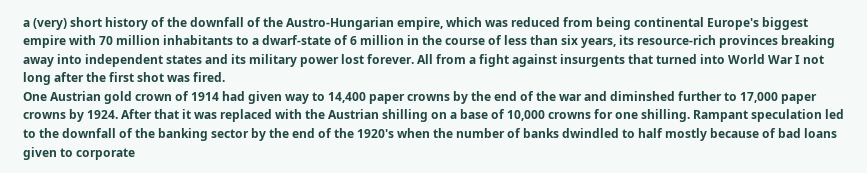a (very) short history of the downfall of the Austro-Hungarian empire, which was reduced from being continental Europe's biggest empire with 70 million inhabitants to a dwarf-state of 6 million in the course of less than six years, its resource-rich provinces breaking away into independent states and its military power lost forever. All from a fight against insurgents that turned into World War I not long after the first shot was fired.
One Austrian gold crown of 1914 had given way to 14,400 paper crowns by the end of the war and diminshed further to 17,000 paper crowns by 1924. After that it was replaced with the Austrian shilling on a base of 10,000 crowns for one shilling. Rampant speculation led to the downfall of the banking sector by the end of the 1920's when the number of banks dwindled to half mostly because of bad loans given to corporate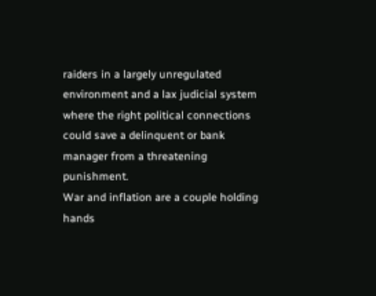raiders in a largely unregulated environment and a lax judicial system where the right political connections could save a delinquent or bank manager from a threatening punishment.
War and inflation are a couple holding hands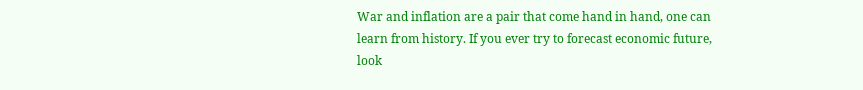War and inflation are a pair that come hand in hand, one can learn from history. If you ever try to forecast economic future, look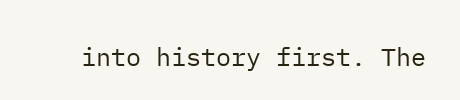into history first. The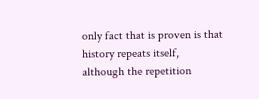only fact that is proven is that history repeats itself, although the repetition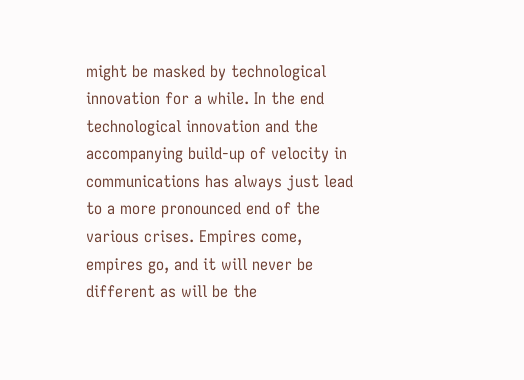might be masked by technological innovation for a while. In the end technological innovation and the accompanying build-up of velocity in communications has always just lead to a more pronounced end of the various crises. Empires come, empires go, and it will never be different as will be the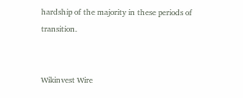hardship of the majority in these periods of transition.


Wikinvest Wire